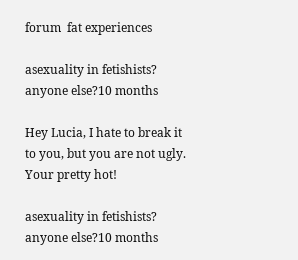forum  fat experiences

asexuality in fetishists? anyone else?10 months

Hey Lucia, I hate to break it to you, but you are not ugly. Your pretty hot!

asexuality in fetishists? anyone else?10 months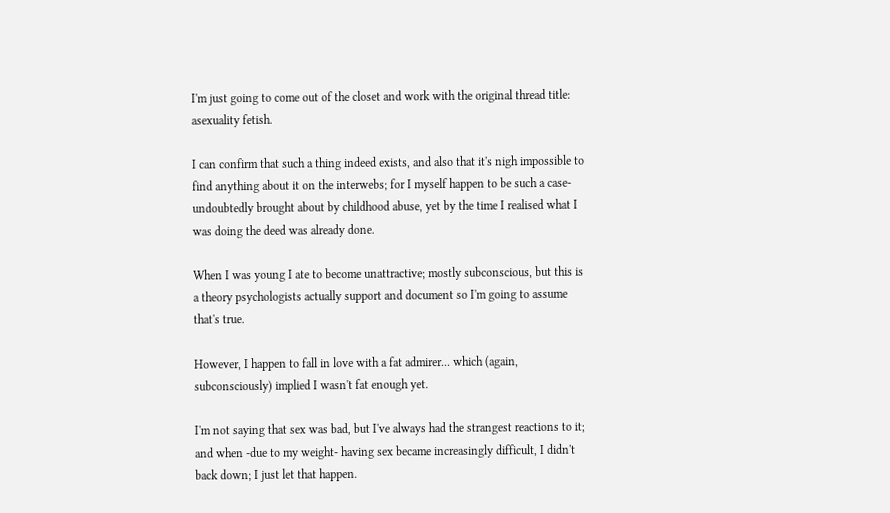I'm just going to come out of the closet and work with the original thread title: asexuality fetish.

I can confirm that such a thing indeed exists, and also that it's nigh impossible to find anything about it on the interwebs; for I myself happen to be such a case- undoubtedly brought about by childhood abuse, yet by the time I realised what I was doing the deed was already done.

When I was young I ate to become unattractive; mostly subconscious, but this is a theory psychologists actually support and document so I'm going to assume that's true.

However, I happen to fall in love with a fat admirer... which (again, subconsciously) implied I wasn't fat enough yet.

I'm not saying that sex was bad, but I've always had the strangest reactions to it; and when -due to my weight- having sex became increasingly difficult, I didn't back down; I just let that happen.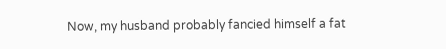Now, my husband probably fancied himself a fat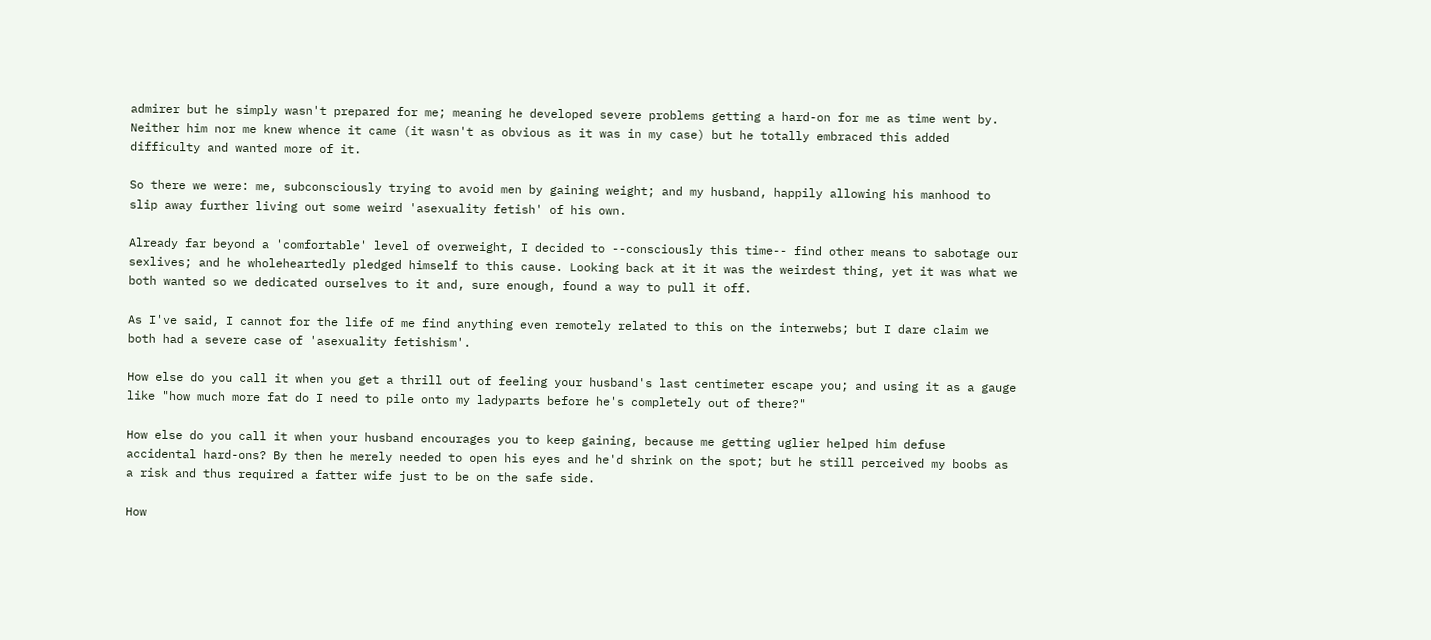admirer but he simply wasn't prepared for me; meaning he developed severe problems getting a hard-on for me as time went by. Neither him nor me knew whence it came (it wasn't as obvious as it was in my case) but he totally embraced this added difficulty and wanted more of it.

So there we were: me, subconsciously trying to avoid men by gaining weight; and my husband, happily allowing his manhood to slip away further living out some weird 'asexuality fetish' of his own.

Already far beyond a 'comfortable' level of overweight, I decided to --consciously this time-- find other means to sabotage our sexlives; and he wholeheartedly pledged himself to this cause. Looking back at it it was the weirdest thing, yet it was what we both wanted so we dedicated ourselves to it and, sure enough, found a way to pull it off.

As I've said, I cannot for the life of me find anything even remotely related to this on the interwebs; but I dare claim we both had a severe case of 'asexuality fetishism'.

How else do you call it when you get a thrill out of feeling your husband's last centimeter escape you; and using it as a gauge like "how much more fat do I need to pile onto my ladyparts before he's completely out of there?"

How else do you call it when your husband encourages you to keep gaining, because me getting uglier helped him defuse accidental hard-ons? By then he merely needed to open his eyes and he'd shrink on the spot; but he still perceived my boobs as a risk and thus required a fatter wife just to be on the safe side.

How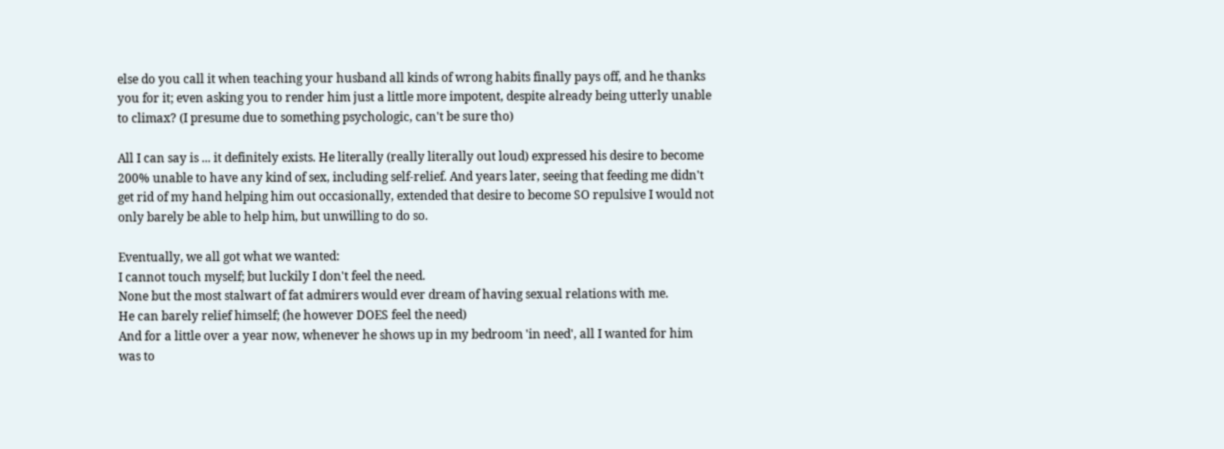else do you call it when teaching your husband all kinds of wrong habits finally pays off, and he thanks you for it; even asking you to render him just a little more impotent, despite already being utterly unable to climax? (I presume due to something psychologic, can't be sure tho)

All I can say is ... it definitely exists. He literally (really literally out loud) expressed his desire to become 200% unable to have any kind of sex, including self-relief. And years later, seeing that feeding me didn't get rid of my hand helping him out occasionally, extended that desire to become SO repulsive I would not only barely be able to help him, but unwilling to do so.

Eventually, we all got what we wanted:
I cannot touch myself; but luckily I don't feel the need.
None but the most stalwart of fat admirers would ever dream of having sexual relations with me.
He can barely relief himself; (he however DOES feel the need)
And for a little over a year now, whenever he shows up in my bedroom 'in need', all I wanted for him was to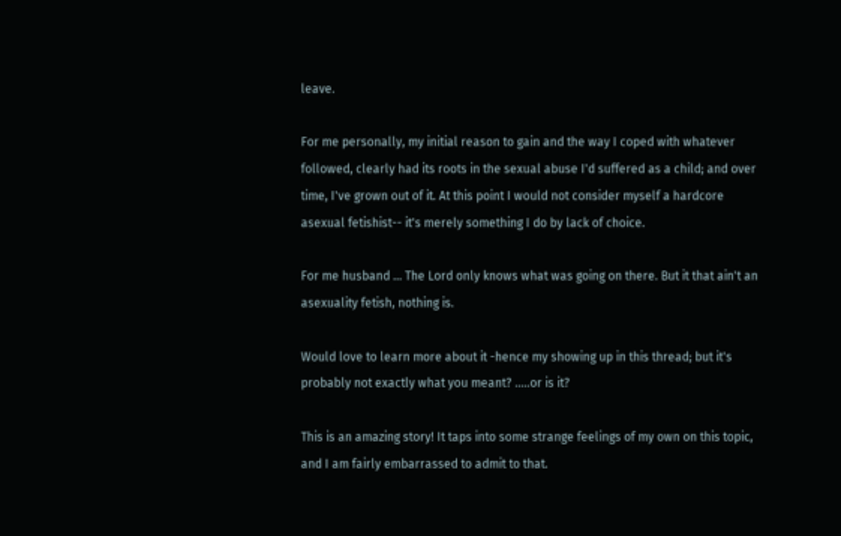leave.

For me personally, my initial reason to gain and the way I coped with whatever followed, clearly had its roots in the sexual abuse I'd suffered as a child; and over time, I've grown out of it. At this point I would not consider myself a hardcore asexual fetishist-- it's merely something I do by lack of choice.

For me husband ... The Lord only knows what was going on there. But it that ain't an asexuality fetish, nothing is.

Would love to learn more about it -hence my showing up in this thread; but it's probably not exactly what you meant? .....or is it?

This is an amazing story! It taps into some strange feelings of my own on this topic, and I am fairly embarrassed to admit to that.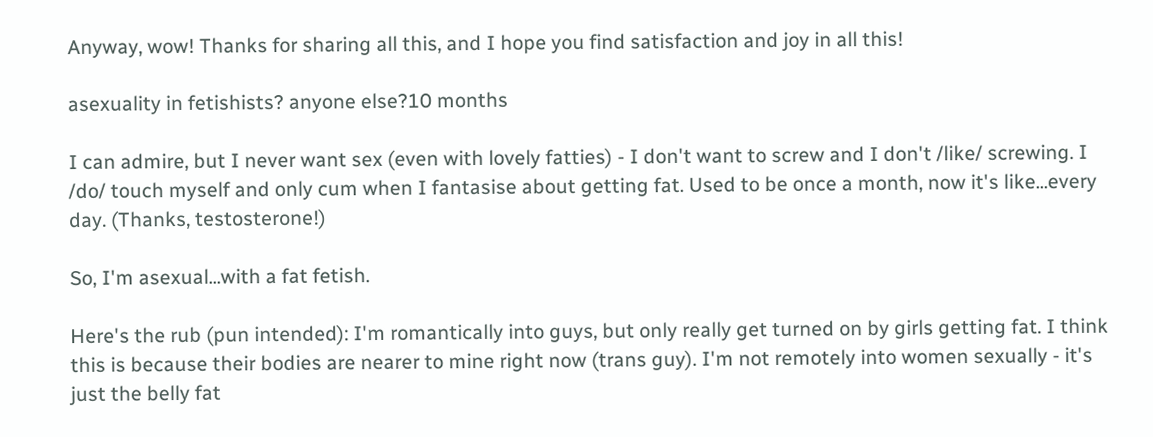Anyway, wow! Thanks for sharing all this, and I hope you find satisfaction and joy in all this!

asexuality in fetishists? anyone else?10 months

I can admire, but I never want sex (even with lovely fatties) - I don't want to screw and I don't /like/ screwing. I /do/ touch myself and only cum when I fantasise about getting fat. Used to be once a month, now it's like...every day. (Thanks, testosterone!)

So, I'm asexual...with a fat fetish.

Here's the rub (pun intended): I'm romantically into guys, but only really get turned on by girls getting fat. I think this is because their bodies are nearer to mine right now (trans guy). I'm not remotely into women sexually - it's just the belly fat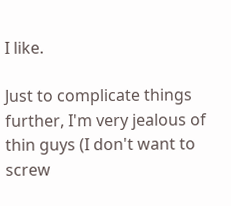I like.

Just to complicate things further, I'm very jealous of thin guys (I don't want to screw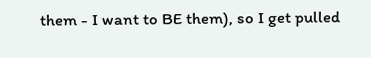them - I want to BE them), so I get pulled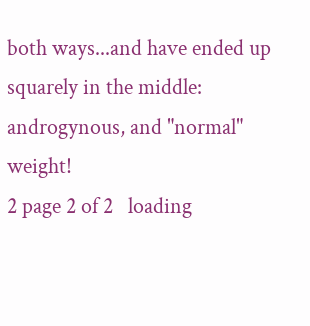both ways...and have ended up squarely in the middle: androgynous, and "normal" weight!
2 page 2 of 2   loading